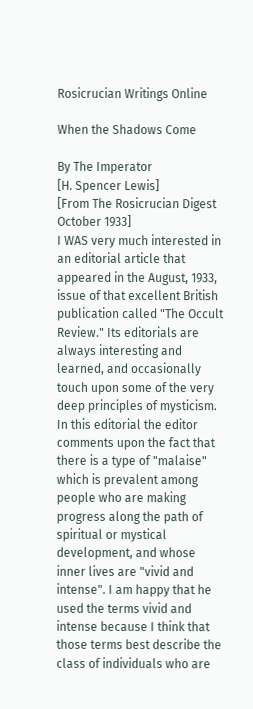Rosicrucian Writings Online

When the Shadows Come

By The Imperator
[H. Spencer Lewis]
[From The Rosicrucian Digest October 1933]
I WAS very much interested in an editorial article that appeared in the August, 1933, issue of that excellent British publication called "The Occult Review." Its editorials are always interesting and learned, and occasionally touch upon some of the very deep principles of mysticism.
In this editorial the editor comments upon the fact that there is a type of "malaise" which is prevalent among people who are making progress along the path of spiritual or mystical development, and whose inner lives are "vivid and intense". I am happy that he used the terms vivid and intense because I think that those terms best describe the class of individuals who are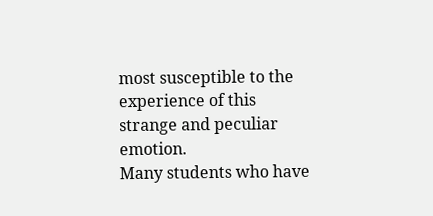most susceptible to the experience of this strange and peculiar emotion.
Many students who have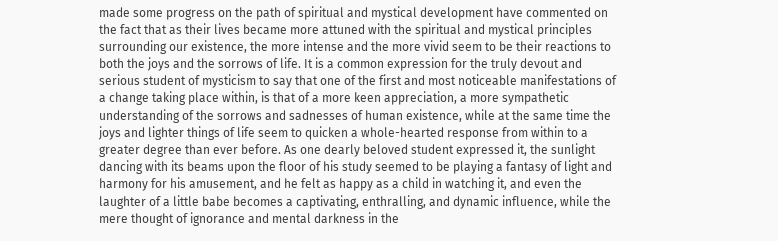made some progress on the path of spiritual and mystical development have commented on the fact that as their lives became more attuned with the spiritual and mystical principles surrounding our existence, the more intense and the more vivid seem to be their reactions to both the joys and the sorrows of life. It is a common expression for the truly devout and serious student of mysticism to say that one of the first and most noticeable manifestations of a change taking place within, is that of a more keen appreciation, a more sympathetic understanding of the sorrows and sadnesses of human existence, while at the same time the joys and lighter things of life seem to quicken a whole-hearted response from within to a greater degree than ever before. As one dearly beloved student expressed it, the sunlight dancing with its beams upon the floor of his study seemed to be playing a fantasy of light and harmony for his amusement, and he felt as happy as a child in watching it, and even the laughter of a little babe becomes a captivating, enthralling, and dynamic influence, while the mere thought of ignorance and mental darkness in the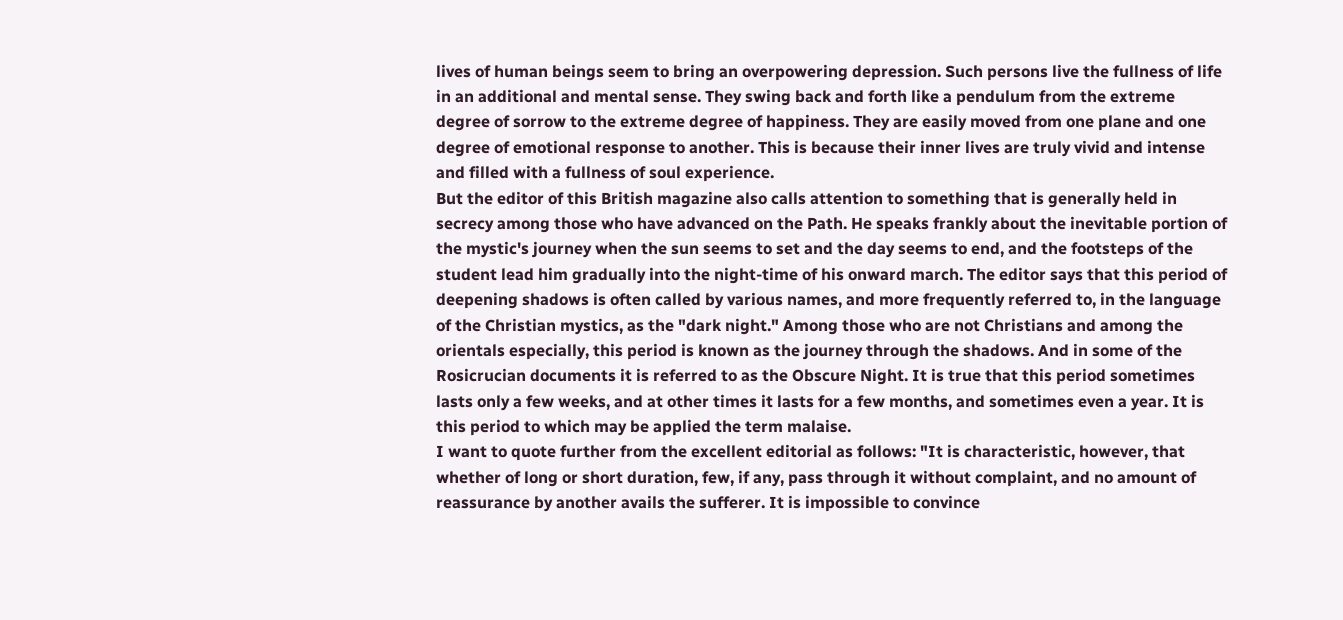lives of human beings seem to bring an overpowering depression. Such persons live the fullness of life in an additional and mental sense. They swing back and forth like a pendulum from the extreme degree of sorrow to the extreme degree of happiness. They are easily moved from one plane and one degree of emotional response to another. This is because their inner lives are truly vivid and intense and filled with a fullness of soul experience.
But the editor of this British magazine also calls attention to something that is generally held in secrecy among those who have advanced on the Path. He speaks frankly about the inevitable portion of the mystic's journey when the sun seems to set and the day seems to end, and the footsteps of the student lead him gradually into the night-time of his onward march. The editor says that this period of deepening shadows is often called by various names, and more frequently referred to, in the language of the Christian mystics, as the "dark night." Among those who are not Christians and among the orientals especially, this period is known as the journey through the shadows. And in some of the Rosicrucian documents it is referred to as the Obscure Night. It is true that this period sometimes lasts only a few weeks, and at other times it lasts for a few months, and sometimes even a year. It is this period to which may be applied the term malaise.
I want to quote further from the excellent editorial as follows: "It is characteristic, however, that whether of long or short duration, few, if any, pass through it without complaint, and no amount of reassurance by another avails the sufferer. It is impossible to convince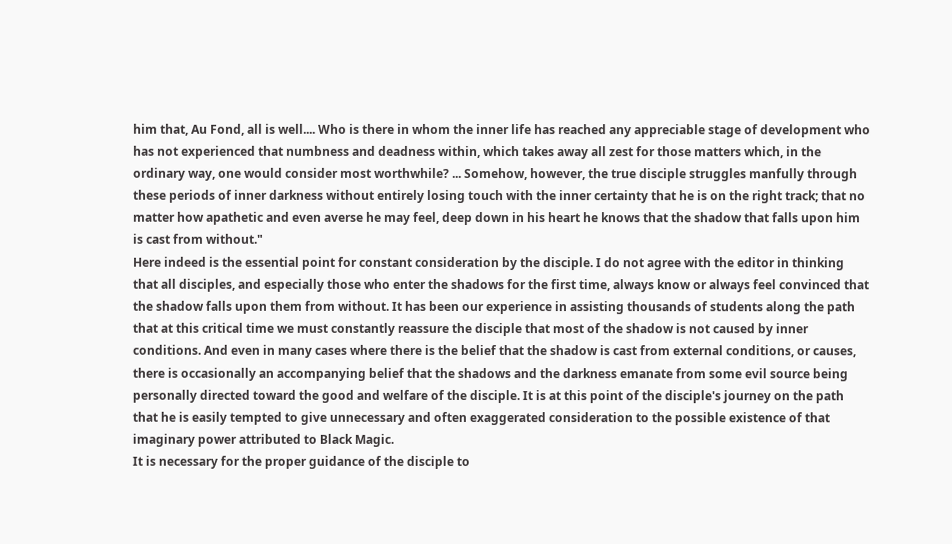him that, Au Fond, all is well.... Who is there in whom the inner life has reached any appreciable stage of development who has not experienced that numbness and deadness within, which takes away all zest for those matters which, in the ordinary way, one would consider most worthwhile? ... Somehow, however, the true disciple struggles manfully through these periods of inner darkness without entirely losing touch with the inner certainty that he is on the right track; that no matter how apathetic and even averse he may feel, deep down in his heart he knows that the shadow that falls upon him is cast from without."
Here indeed is the essential point for constant consideration by the disciple. I do not agree with the editor in thinking that all disciples, and especially those who enter the shadows for the first time, always know or always feel convinced that the shadow falls upon them from without. It has been our experience in assisting thousands of students along the path that at this critical time we must constantly reassure the disciple that most of the shadow is not caused by inner conditions. And even in many cases where there is the belief that the shadow is cast from external conditions, or causes, there is occasionally an accompanying belief that the shadows and the darkness emanate from some evil source being personally directed toward the good and welfare of the disciple. It is at this point of the disciple's journey on the path that he is easily tempted to give unnecessary and often exaggerated consideration to the possible existence of that imaginary power attributed to Black Magic.
It is necessary for the proper guidance of the disciple to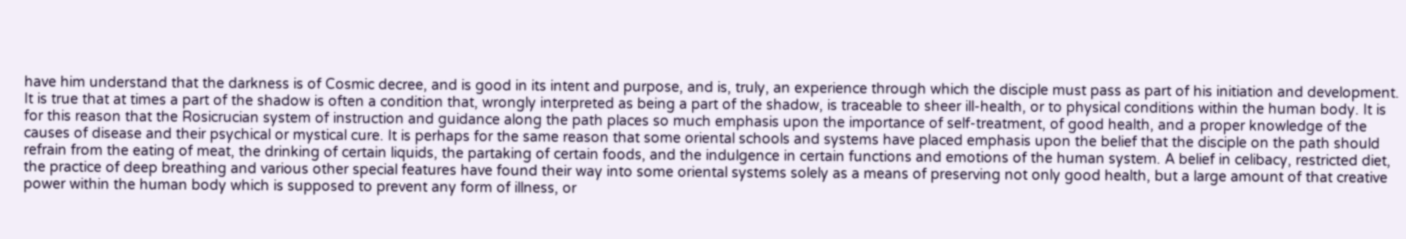have him understand that the darkness is of Cosmic decree, and is good in its intent and purpose, and is, truly, an experience through which the disciple must pass as part of his initiation and development.
It is true that at times a part of the shadow is often a condition that, wrongly interpreted as being a part of the shadow, is traceable to sheer ill-health, or to physical conditions within the human body. It is for this reason that the Rosicrucian system of instruction and guidance along the path places so much emphasis upon the importance of self-treatment, of good health, and a proper knowledge of the causes of disease and their psychical or mystical cure. It is perhaps for the same reason that some oriental schools and systems have placed emphasis upon the belief that the disciple on the path should refrain from the eating of meat, the drinking of certain liquids, the partaking of certain foods, and the indulgence in certain functions and emotions of the human system. A belief in celibacy, restricted diet, the practice of deep breathing and various other special features have found their way into some oriental systems solely as a means of preserving not only good health, but a large amount of that creative power within the human body which is supposed to prevent any form of illness, or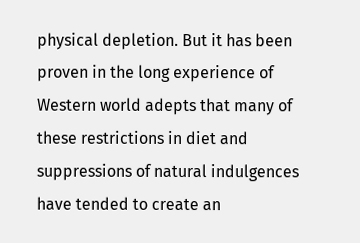physical depletion. But it has been proven in the long experience of Western world adepts that many of these restrictions in diet and suppressions of natural indulgences have tended to create an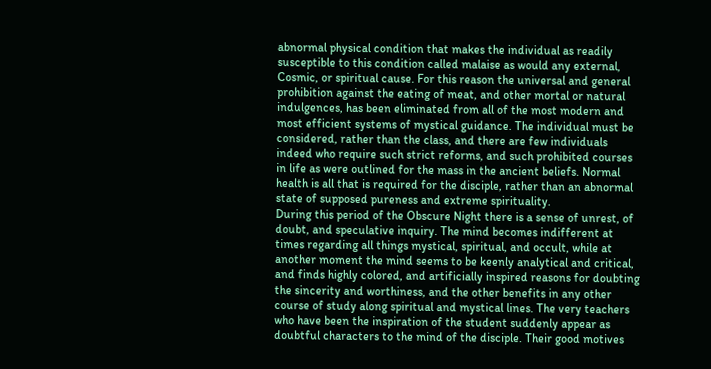abnormal physical condition that makes the individual as readily susceptible to this condition called malaise as would any external, Cosmic, or spiritual cause. For this reason the universal and general prohibition against the eating of meat, and other mortal or natural indulgences, has been eliminated from all of the most modern and most efficient systems of mystical guidance. The individual must be considered, rather than the class, and there are few individuals indeed who require such strict reforms, and such prohibited courses in life as were outlined for the mass in the ancient beliefs. Normal health is all that is required for the disciple, rather than an abnormal state of supposed pureness and extreme spirituality.
During this period of the Obscure Night there is a sense of unrest, of doubt, and speculative inquiry. The mind becomes indifferent at times regarding all things mystical, spiritual, and occult, while at another moment the mind seems to be keenly analytical and critical, and finds highly colored, and artificially inspired reasons for doubting the sincerity and worthiness, and the other benefits in any other course of study along spiritual and mystical lines. The very teachers who have been the inspiration of the student suddenly appear as doubtful characters to the mind of the disciple. Their good motives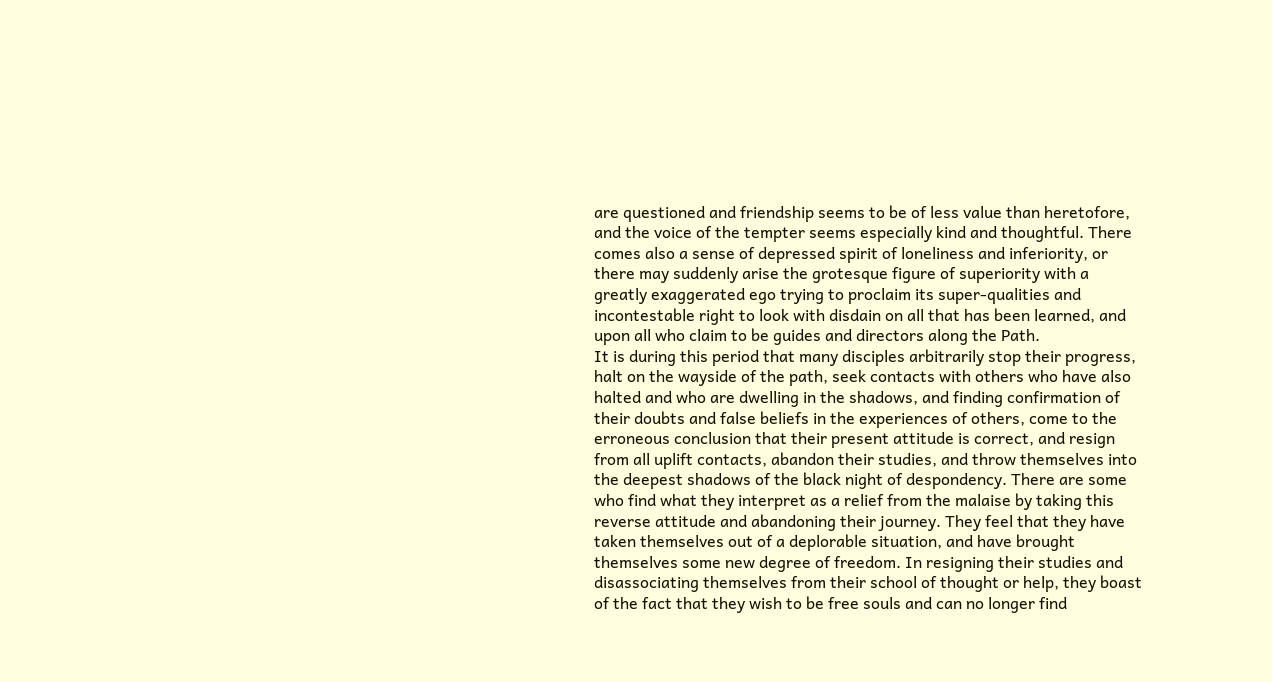are questioned and friendship seems to be of less value than heretofore, and the voice of the tempter seems especially kind and thoughtful. There comes also a sense of depressed spirit of loneliness and inferiority, or there may suddenly arise the grotesque figure of superiority with a greatly exaggerated ego trying to proclaim its super-qualities and incontestable right to look with disdain on all that has been learned, and upon all who claim to be guides and directors along the Path.
It is during this period that many disciples arbitrarily stop their progress, halt on the wayside of the path, seek contacts with others who have also halted and who are dwelling in the shadows, and finding confirmation of their doubts and false beliefs in the experiences of others, come to the erroneous conclusion that their present attitude is correct, and resign from all uplift contacts, abandon their studies, and throw themselves into the deepest shadows of the black night of despondency. There are some who find what they interpret as a relief from the malaise by taking this reverse attitude and abandoning their journey. They feel that they have taken themselves out of a deplorable situation, and have brought themselves some new degree of freedom. In resigning their studies and disassociating themselves from their school of thought or help, they boast of the fact that they wish to be free souls and can no longer find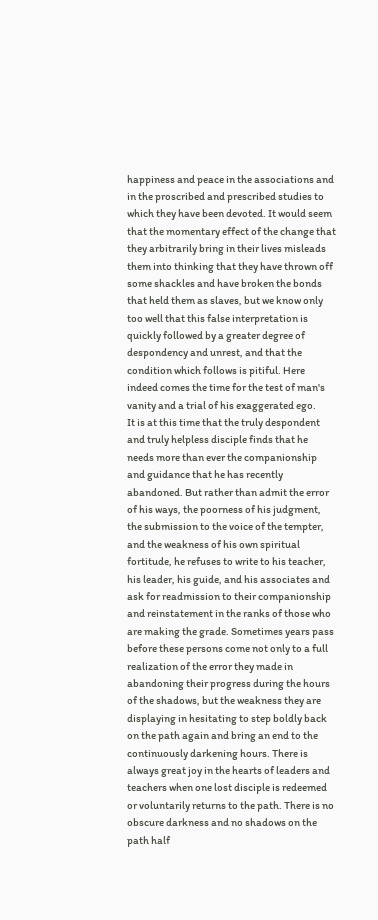happiness and peace in the associations and in the proscribed and prescribed studies to which they have been devoted. It would seem that the momentary effect of the change that they arbitrarily bring in their lives misleads them into thinking that they have thrown off some shackles and have broken the bonds that held them as slaves, but we know only too well that this false interpretation is quickly followed by a greater degree of despondency and unrest, and that the condition which follows is pitiful. Here indeed comes the time for the test of man's vanity and a trial of his exaggerated ego.
It is at this time that the truly despondent and truly helpless disciple finds that he needs more than ever the companionship and guidance that he has recently abandoned. But rather than admit the error of his ways, the poorness of his judgment, the submission to the voice of the tempter, and the weakness of his own spiritual fortitude, he refuses to write to his teacher, his leader, his guide, and his associates and ask for readmission to their companionship and reinstatement in the ranks of those who are making the grade. Sometimes years pass before these persons come not only to a full realization of the error they made in abandoning their progress during the hours of the shadows, but the weakness they are displaying in hesitating to step boldly back on the path again and bring an end to the continuously darkening hours. There is always great joy in the hearts of leaders and teachers when one lost disciple is redeemed or voluntarily returns to the path. There is no obscure darkness and no shadows on the path half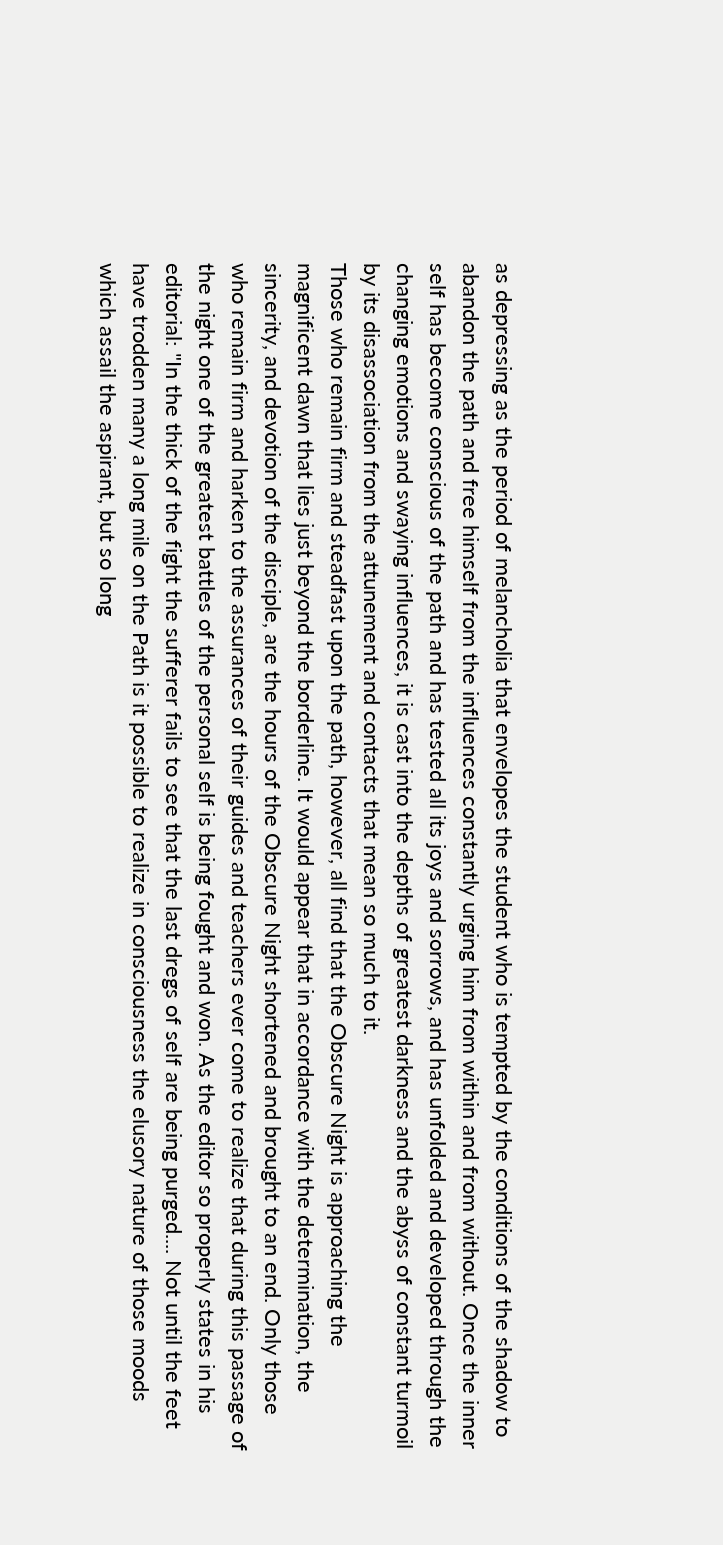as depressing as the period of melancholia that envelopes the student who is tempted by the conditions of the shadow to abandon the path and free himself from the influences constantly urging him from within and from without. Once the inner self has become conscious of the path and has tested all its joys and sorrows, and has unfolded and developed through the changing emotions and swaying influences, it is cast into the depths of greatest darkness and the abyss of constant turmoil by its disassociation from the attunement and contacts that mean so much to it.
Those who remain firm and steadfast upon the path, however, all find that the Obscure Night is approaching the magnificent dawn that lies just beyond the borderline. It would appear that in accordance with the determination, the sincerity, and devotion of the disciple, are the hours of the Obscure Night shortened and brought to an end. Only those who remain firm and harken to the assurances of their guides and teachers ever come to realize that during this passage of the night one of the greatest battles of the personal self is being fought and won. As the editor so properly states in his editorial: "In the thick of the fight the sufferer fails to see that the last dregs of self are being purged.... Not until the feet have trodden many a long mile on the Path is it possible to realize in consciousness the elusory nature of those moods which assail the aspirant, but so long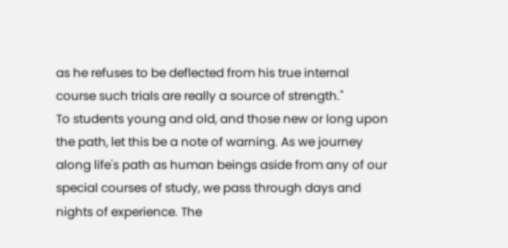as he refuses to be deflected from his true internal course such trials are really a source of strength."
To students young and old, and those new or long upon the path, let this be a note of warning. As we journey along life's path as human beings aside from any of our special courses of study, we pass through days and nights of experience. The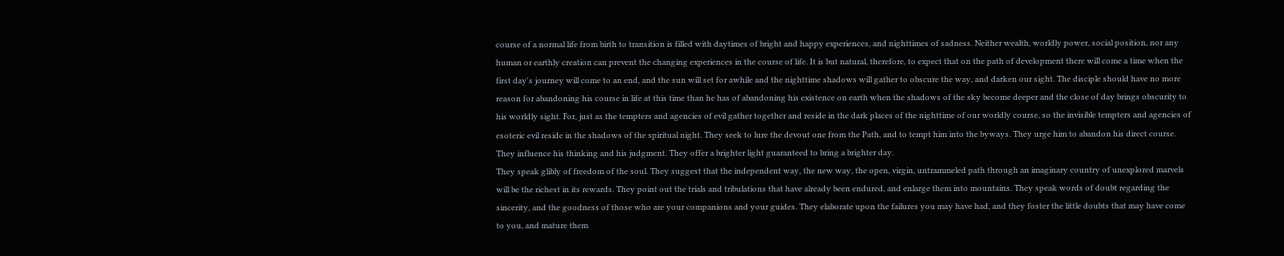course of a normal life from birth to transition is filled with daytimes of bright and happy experiences, and nighttimes of sadness. Neither wealth, worldly power, social position, nor any human or earthly creation can prevent the changing experiences in the course of life. It is but natural, therefore, to expect that on the path of development there will come a time when the first day's journey will come to an end, and the sun will set for awhile and the nighttime shadows will gather to obscure the way, and darken our sight. The disciple should have no more reason for abandoning his course in life at this time than he has of abandoning his existence on earth when the shadows of the sky become deeper and the close of day brings obscurity to his worldly sight. For, just as the tempters and agencies of evil gather together and reside in the dark places of the nighttime of our worldly course, so the invisible tempters and agencies of esoteric evil reside in the shadows of the spiritual night. They seek to lure the devout one from the Path, and to tempt him into the byways. They urge him to abandon his direct course. They influence his thinking and his judgment. They offer a brighter light guaranteed to bring a brighter day.
They speak glibly of freedom of the soul. They suggest that the independent way, the new way, the open, virgin, untrammeled path through an imaginary country of unexplored marvels will be the richest in its rewards. They point out the trials and tribulations that have already been endured, and enlarge them into mountains. They speak words of doubt regarding the sincerity, and the goodness of those who are your companions and your guides. They elaborate upon the failures you may have had, and they foster the little doubts that may have come to you, and mature them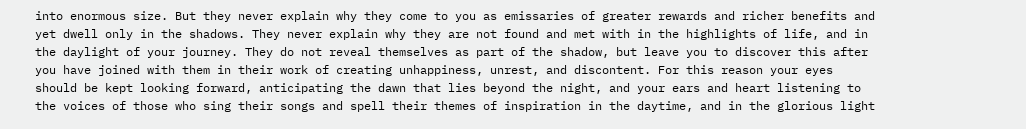into enormous size. But they never explain why they come to you as emissaries of greater rewards and richer benefits and yet dwell only in the shadows. They never explain why they are not found and met with in the highlights of life, and in the daylight of your journey. They do not reveal themselves as part of the shadow, but leave you to discover this after you have joined with them in their work of creating unhappiness, unrest, and discontent. For this reason your eyes should be kept looking forward, anticipating the dawn that lies beyond the night, and your ears and heart listening to the voices of those who sing their songs and spell their themes of inspiration in the daytime, and in the glorious light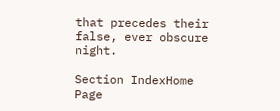that precedes their false, ever obscure night.

Section IndexHome Page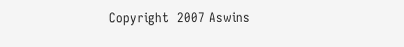Copyright  2007 Aswins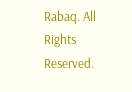Rabaq. All Rights Reserved.